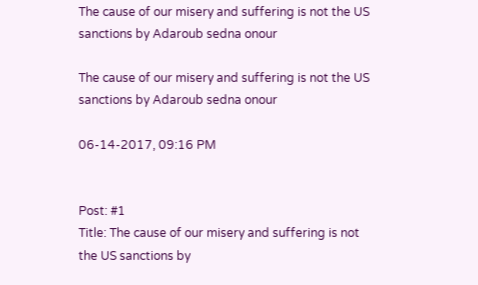The cause of our misery and suffering is not the US sanctions by Adaroub sedna onour

The cause of our misery and suffering is not the US sanctions by Adaroub sedna onour

06-14-2017, 09:16 PM


Post: #1
Title: The cause of our misery and suffering is not the US sanctions by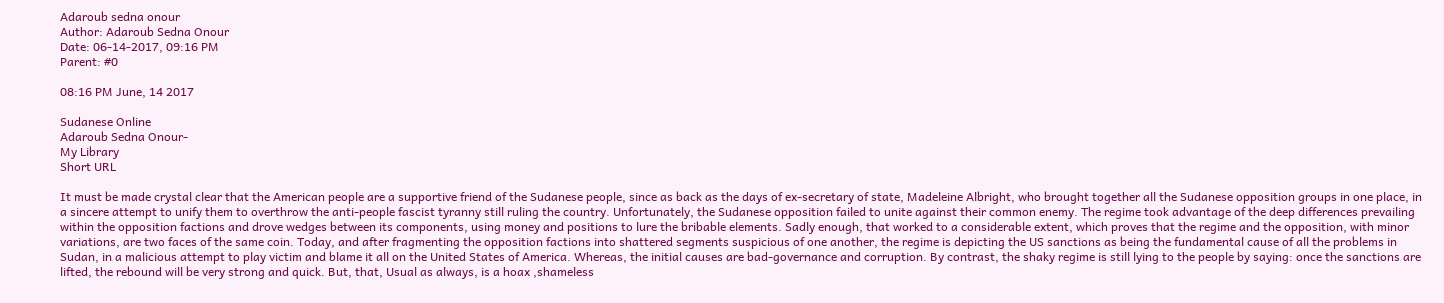Adaroub sedna onour
Author: Adaroub Sedna Onour
Date: 06-14-2017, 09:16 PM
Parent: #0

08:16 PM June, 14 2017

Sudanese Online
Adaroub Sedna Onour-
My Library
Short URL

It must be made crystal clear that the American people are a supportive friend of the Sudanese people, since as back as the days of ex-secretary of state, Madeleine Albright, who brought together all the Sudanese opposition groups in one place, in a sincere attempt to unify them to overthrow the anti-people fascist tyranny still ruling the country. Unfortunately, the Sudanese opposition failed to unite against their common enemy. The regime took advantage of the deep differences prevailing within the opposition factions and drove wedges between its components, using money and positions to lure the bribable elements. Sadly enough, that worked to a considerable extent, which proves that the regime and the opposition, with minor variations, are two faces of the same coin. Today, and after fragmenting the opposition factions into shattered segments suspicious of one another, the regime is depicting the US sanctions as being the fundamental cause of all the problems in Sudan, in a malicious attempt to play victim and blame it all on the United States of America. Whereas, the initial causes are bad-governance and corruption. By contrast, the shaky regime is still lying to the people by saying: once the sanctions are lifted, the rebound will be very strong and quick. But, that, Usual as always, is a hoax ,shameless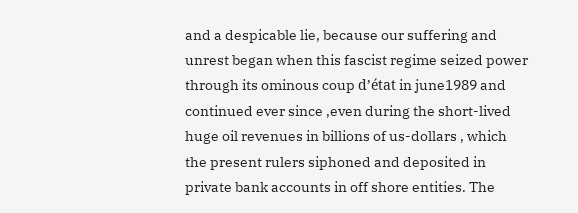and a despicable lie, because our suffering and unrest began when this fascist regime seized power through its ominous coup d’état in june1989 and continued ever since ,even during the short-lived huge oil revenues in billions of us-dollars , which the present rulers siphoned and deposited in private bank accounts in off shore entities. The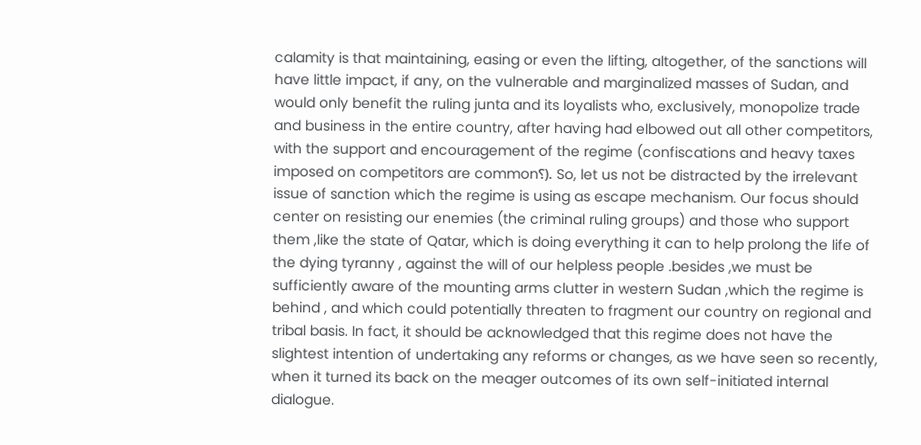calamity is that maintaining, easing or even the lifting, altogether, of the sanctions will have little impact, if any, on the vulnerable and marginalized masses of Sudan, and would only benefit the ruling junta and its loyalists who, exclusively, monopolize trade and business in the entire country, after having had elbowed out all other competitors, with the support and encouragement of the regime (confiscations and heavy taxes imposed on competitors are common؟). So, let us not be distracted by the irrelevant issue of sanction which the regime is using as escape mechanism. Our focus should center on resisting our enemies (the criminal ruling groups) and those who support them ,like the state of Qatar, which is doing everything it can to help prolong the life of the dying tyranny , against the will of our helpless people .besides ,we must be sufficiently aware of the mounting arms clutter in western Sudan ,which the regime is behind , and which could potentially threaten to fragment our country on regional and tribal basis. In fact, it should be acknowledged that this regime does not have the slightest intention of undertaking any reforms or changes, as we have seen so recently, when it turned its back on the meager outcomes of its own self-initiated internal dialogue.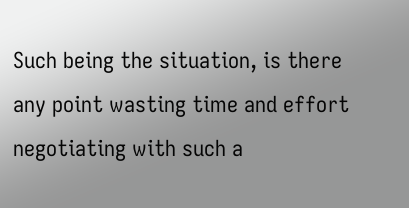Such being the situation, is there any point wasting time and effort negotiating with such a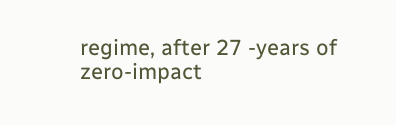regime, after 27 -years of zero-impact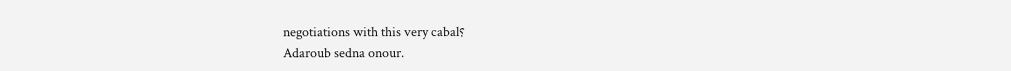negotiations with this very cabal؟
Adaroub sedna onour.